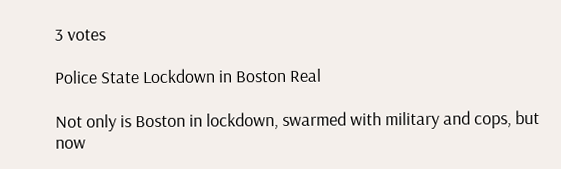3 votes

Police State Lockdown in Boston Real

Not only is Boston in lockdown, swarmed with military and cops, but now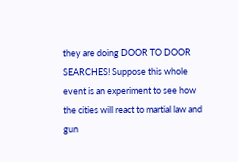they are doing DOOR TO DOOR SEARCHES! Suppose this whole event is an experiment to see how the cities will react to martial law and gun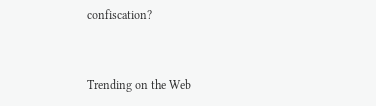confiscation?


Trending on the Web